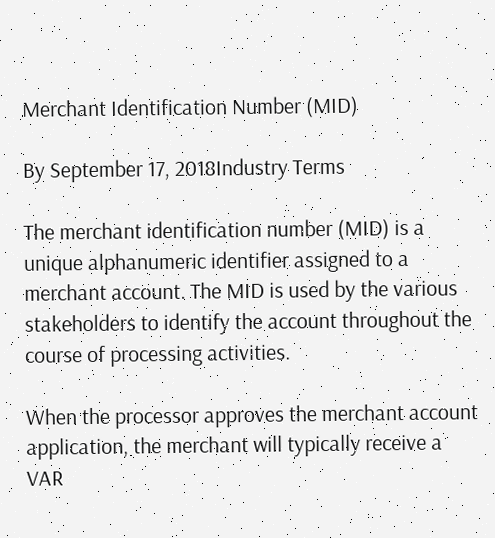Merchant Identification Number (MID)

By September 17, 2018Industry Terms

The merchant identification number (MID) is a unique alphanumeric identifier assigned to a merchant account. The MID is used by the various stakeholders to identify the account throughout the course of processing activities.

When the processor approves the merchant account application, the merchant will typically receive a VAR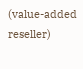(value-added reseller)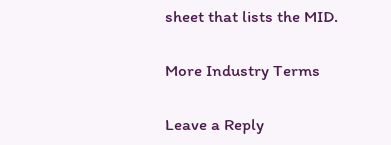sheet that lists the MID.

More Industry Terms

Leave a Reply